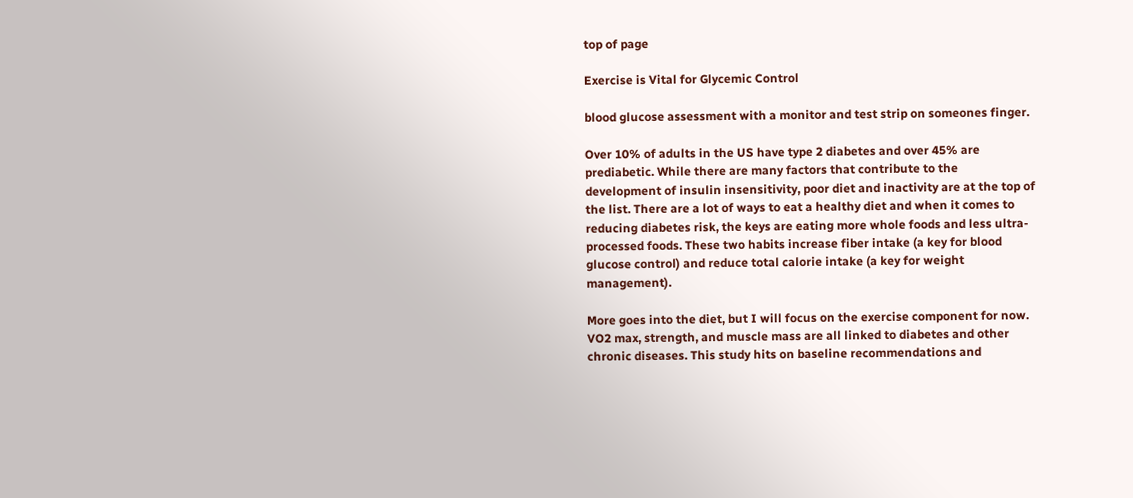top of page

Exercise is Vital for Glycemic Control

blood glucose assessment with a monitor and test strip on someones finger.

Over 10% of adults in the US have type 2 diabetes and over 45% are prediabetic. While there are many factors that contribute to the development of insulin insensitivity, poor diet and inactivity are at the top of the list. There are a lot of ways to eat a healthy diet and when it comes to reducing diabetes risk, the keys are eating more whole foods and less ultra-processed foods. These two habits increase fiber intake (a key for blood glucose control) and reduce total calorie intake (a key for weight management).

More goes into the diet, but I will focus on the exercise component for now. VO2 max, strength, and muscle mass are all linked to diabetes and other chronic diseases. This study hits on baseline recommendations and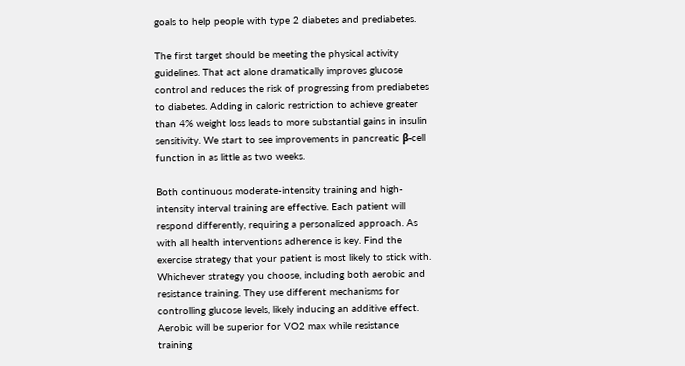goals to help people with type 2 diabetes and prediabetes.

The first target should be meeting the physical activity guidelines. That act alone dramatically improves glucose control and reduces the risk of progressing from prediabetes to diabetes. Adding in caloric restriction to achieve greater than 4% weight loss leads to more substantial gains in insulin sensitivity. We start to see improvements in pancreatic β-cell function in as little as two weeks.

Both continuous moderate-intensity training and high-intensity interval training are effective. Each patient will respond differently, requiring a personalized approach. As with all health interventions adherence is key. Find the exercise strategy that your patient is most likely to stick with. Whichever strategy you choose, including both aerobic and resistance training. They use different mechanisms for controlling glucose levels, likely inducing an additive effect. Aerobic will be superior for VO2 max while resistance training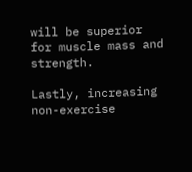will be superior for muscle mass and strength.

Lastly, increasing non-exercise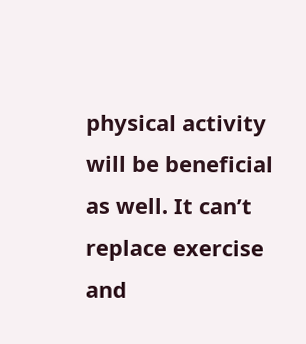physical activity will be beneficial as well. It can’t replace exercise and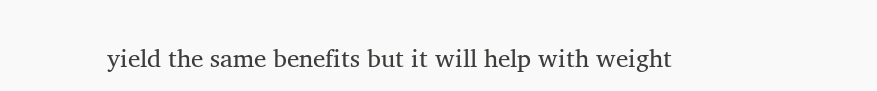yield the same benefits but it will help with weight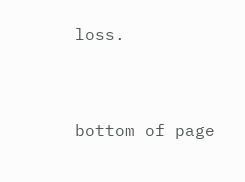loss.


bottom of page